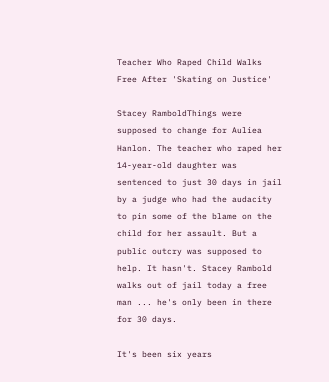Teacher Who Raped Child Walks Free After 'Skating on Justice'

Stacey RamboldThings were supposed to change for Auliea Hanlon. The teacher who raped her 14-year-old daughter was sentenced to just 30 days in jail by a judge who had the audacity to pin some of the blame on the child for her assault. But a public outcry was supposed to help. It hasn't. Stacey Rambold walks out of jail today a free man ... he's only been in there for 30 days.

It's been six years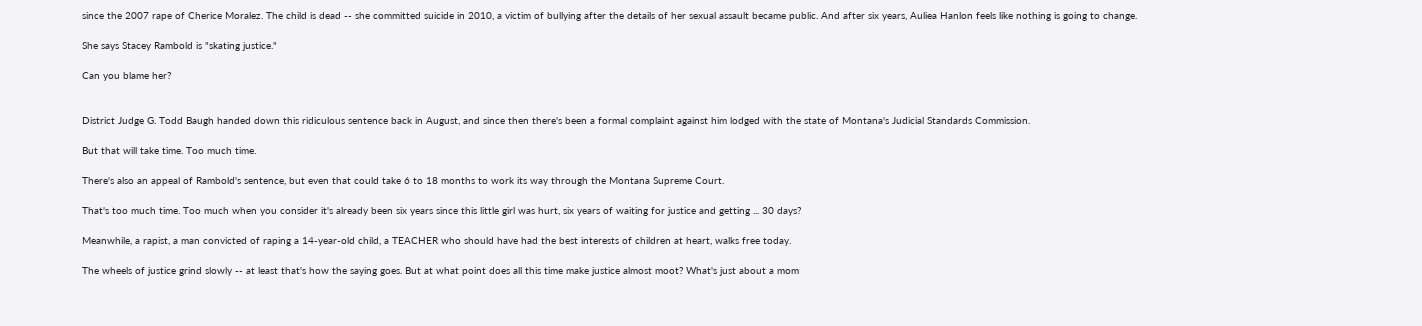since the 2007 rape of Cherice Moralez. The child is dead -- she committed suicide in 2010, a victim of bullying after the details of her sexual assault became public. And after six years, Auliea Hanlon feels like nothing is going to change.

She says Stacey Rambold is "skating justice."

Can you blame her?


District Judge G. Todd Baugh handed down this ridiculous sentence back in August, and since then there's been a formal complaint against him lodged with the state of Montana's Judicial Standards Commission.

But that will take time. Too much time.

There's also an appeal of Rambold's sentence, but even that could take 6 to 18 months to work its way through the Montana Supreme Court.

That's too much time. Too much when you consider it's already been six years since this little girl was hurt, six years of waiting for justice and getting ... 30 days?

Meanwhile, a rapist, a man convicted of raping a 14-year-old child, a TEACHER who should have had the best interests of children at heart, walks free today.

The wheels of justice grind slowly -- at least that's how the saying goes. But at what point does all this time make justice almost moot? What's just about a mom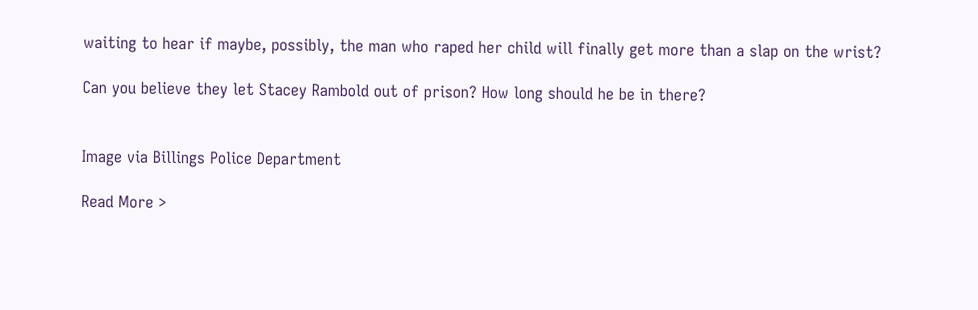waiting to hear if maybe, possibly, the man who raped her child will finally get more than a slap on the wrist?

Can you believe they let Stacey Rambold out of prison? How long should he be in there?


Image via Billings Police Department

Read More >